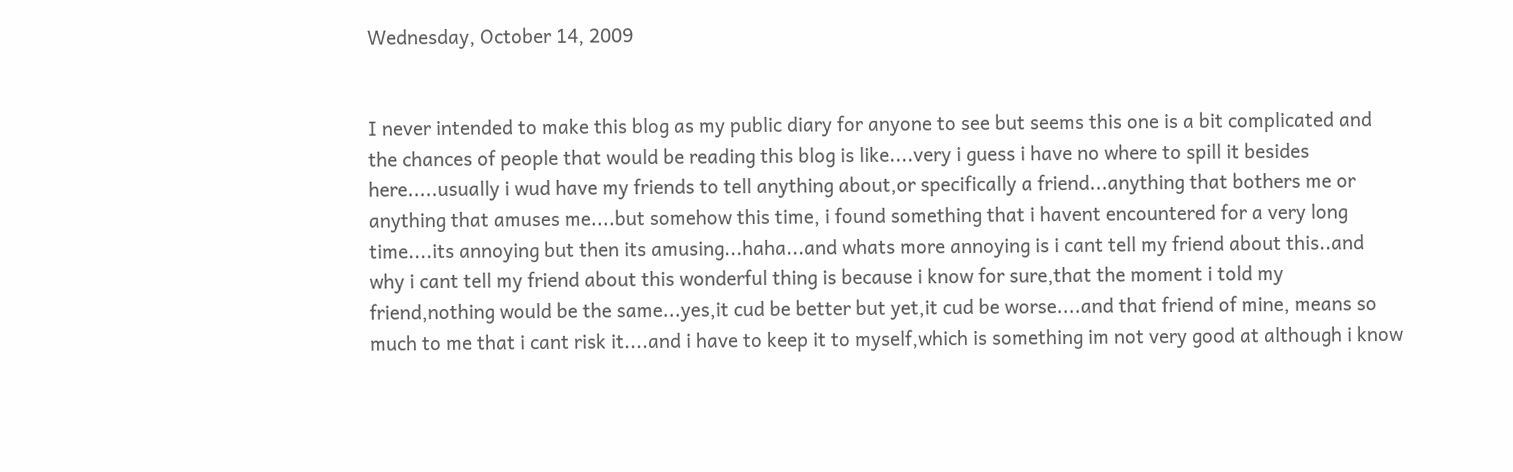Wednesday, October 14, 2009


I never intended to make this blog as my public diary for anyone to see but seems this one is a bit complicated and the chances of people that would be reading this blog is like....very i guess i have no where to spill it besides here.....usually i wud have my friends to tell anything about,or specifically a friend...anything that bothers me or anything that amuses me....but somehow this time, i found something that i havent encountered for a very long time....its annoying but then its amusing...haha...and whats more annoying is i cant tell my friend about this..and why i cant tell my friend about this wonderful thing is because i know for sure,that the moment i told my friend,nothing would be the same...yes,it cud be better but yet,it cud be worse....and that friend of mine, means so much to me that i cant risk it....and i have to keep it to myself,which is something im not very good at although i know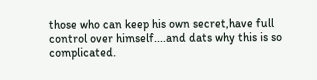those who can keep his own secret,have full control over himself....and dats why this is so complicated.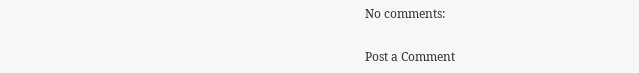No comments:

Post a Comment